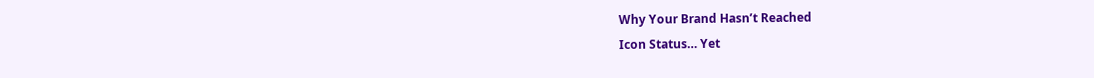Why Your Brand Hasn’t Reached
Icon Status… Yet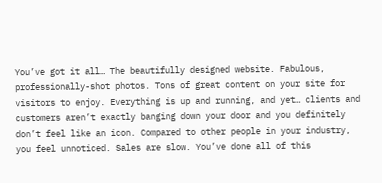You’ve got it all… The beautifully designed website. Fabulous, professionally-shot photos. Tons of great content on your site for visitors to enjoy. Everything is up and running, and yet… clients and customers aren’t exactly banging down your door and you definitely don’t feel like an icon. Compared to other people in your industry, you feel unnoticed. Sales are slow. You’ve done all of this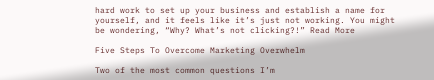hard work to set up your business and establish a name for yourself, and it feels like it’s just not working. You might be wondering, “Why? What’s not clicking?!” Read More

Five Steps To Overcome Marketing Overwhelm

Two of the most common questions I’m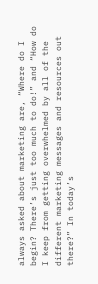always asked about marketing are, “Where do I begin? There’s just too much to do!” and “How do I keep from getting overwhelmed by all of the different marketing messages and resources out there?” In today’s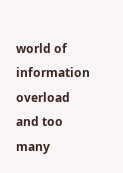world of information overload and too many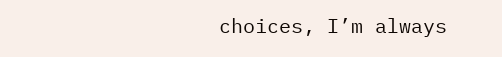choices, I’m always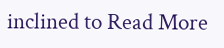inclined to Read More